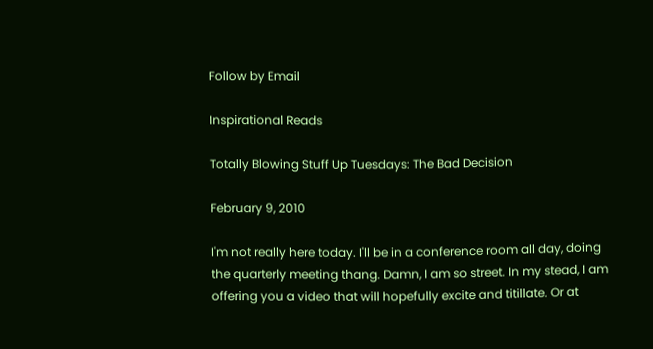Follow by Email

Inspirational Reads

Totally Blowing Stuff Up Tuesdays: The Bad Decision

February 9, 2010

I'm not really here today. I'll be in a conference room all day, doing the quarterly meeting thang. Damn, I am so street. In my stead, I am offering you a video that will hopefully excite and titillate. Or at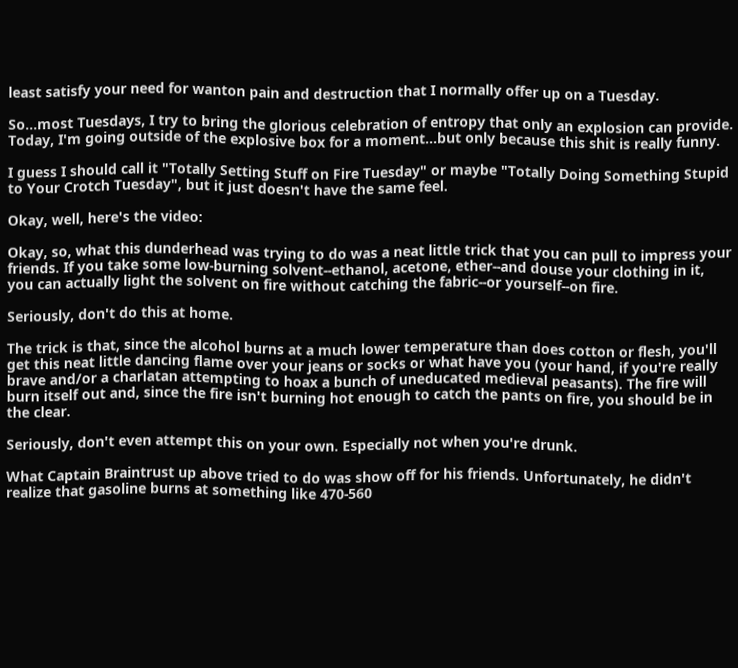least satisfy your need for wanton pain and destruction that I normally offer up on a Tuesday.

So...most Tuesdays, I try to bring the glorious celebration of entropy that only an explosion can provide. Today, I'm going outside of the explosive box for a moment...but only because this shit is really funny.

I guess I should call it "Totally Setting Stuff on Fire Tuesday" or maybe "Totally Doing Something Stupid to Your Crotch Tuesday", but it just doesn't have the same feel.

Okay, well, here's the video:

Okay, so, what this dunderhead was trying to do was a neat little trick that you can pull to impress your friends. If you take some low-burning solvent--ethanol, acetone, ether--and douse your clothing in it, you can actually light the solvent on fire without catching the fabric--or yourself--on fire.

Seriously, don't do this at home.

The trick is that, since the alcohol burns at a much lower temperature than does cotton or flesh, you'll get this neat little dancing flame over your jeans or socks or what have you (your hand, if you're really brave and/or a charlatan attempting to hoax a bunch of uneducated medieval peasants). The fire will burn itself out and, since the fire isn't burning hot enough to catch the pants on fire, you should be in the clear.

Seriously, don't even attempt this on your own. Especially not when you're drunk.

What Captain Braintrust up above tried to do was show off for his friends. Unfortunately, he didn't realize that gasoline burns at something like 470-560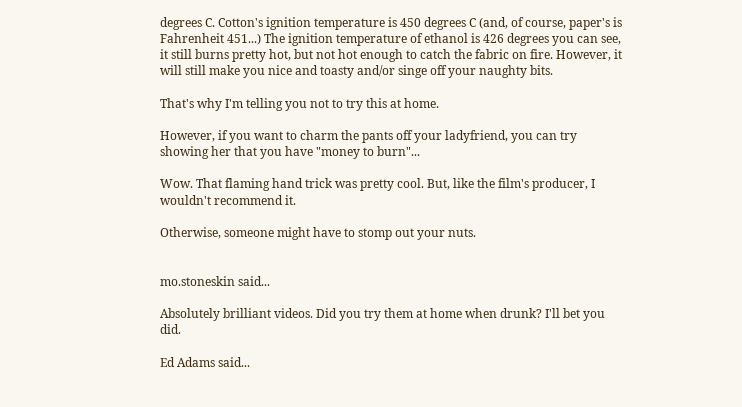degrees C. Cotton's ignition temperature is 450 degrees C (and, of course, paper's is Fahrenheit 451...) The ignition temperature of ethanol is 426 degrees you can see, it still burns pretty hot, but not hot enough to catch the fabric on fire. However, it will still make you nice and toasty and/or singe off your naughty bits.

That's why I'm telling you not to try this at home.

However, if you want to charm the pants off your ladyfriend, you can try showing her that you have "money to burn"...

Wow. That flaming hand trick was pretty cool. But, like the film's producer, I wouldn't recommend it.

Otherwise, someone might have to stomp out your nuts.


mo.stoneskin said...

Absolutely brilliant videos. Did you try them at home when drunk? I'll bet you did.

Ed Adams said...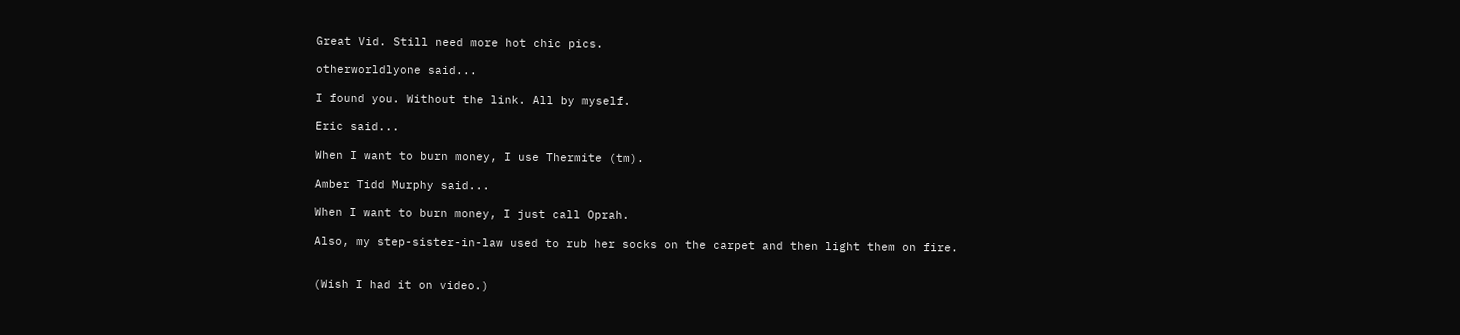Great Vid. Still need more hot chic pics.

otherworldlyone said...

I found you. Without the link. All by myself.

Eric said...

When I want to burn money, I use Thermite (tm).

Amber Tidd Murphy said...

When I want to burn money, I just call Oprah.

Also, my step-sister-in-law used to rub her socks on the carpet and then light them on fire.


(Wish I had it on video.)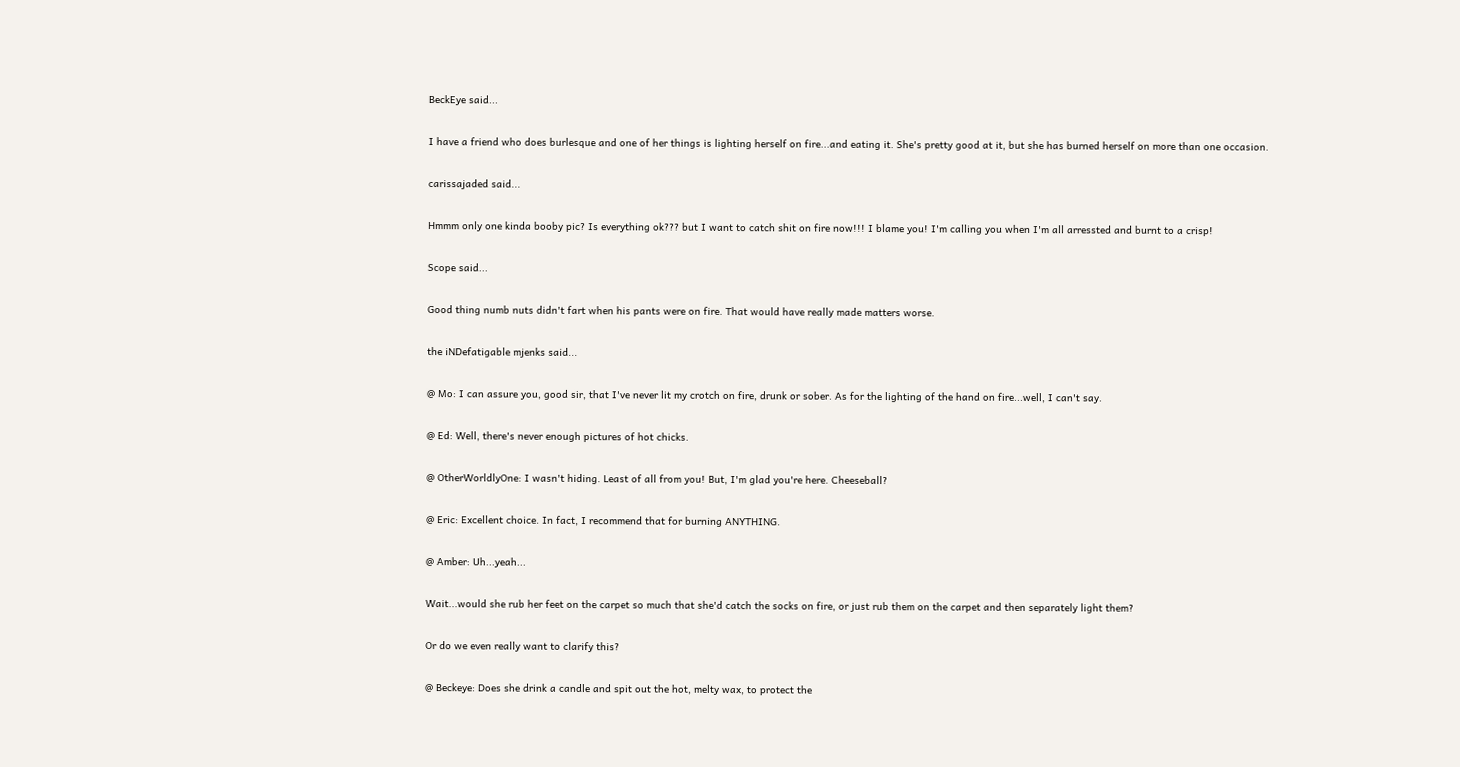BeckEye said...

I have a friend who does burlesque and one of her things is lighting herself on fire...and eating it. She's pretty good at it, but she has burned herself on more than one occasion.

carissajaded said...

Hmmm only one kinda booby pic? Is everything ok??? but I want to catch shit on fire now!!! I blame you! I'm calling you when I'm all arressted and burnt to a crisp!

Scope said...

Good thing numb nuts didn't fart when his pants were on fire. That would have really made matters worse.

the iNDefatigable mjenks said...

@ Mo: I can assure you, good sir, that I've never lit my crotch on fire, drunk or sober. As for the lighting of the hand on fire...well, I can't say.

@ Ed: Well, there's never enough pictures of hot chicks.

@ OtherWorldlyOne: I wasn't hiding. Least of all from you! But, I'm glad you're here. Cheeseball?

@ Eric: Excellent choice. In fact, I recommend that for burning ANYTHING.

@ Amber: Uh...yeah...

Wait...would she rub her feet on the carpet so much that she'd catch the socks on fire, or just rub them on the carpet and then separately light them?

Or do we even really want to clarify this?

@ Beckeye: Does she drink a candle and spit out the hot, melty wax, to protect the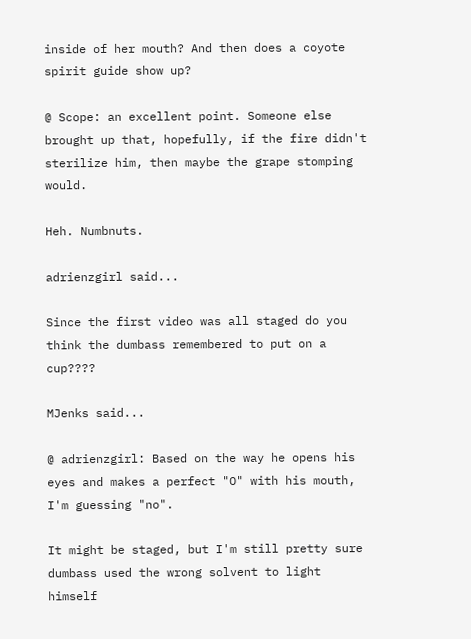inside of her mouth? And then does a coyote spirit guide show up?

@ Scope: an excellent point. Someone else brought up that, hopefully, if the fire didn't sterilize him, then maybe the grape stomping would.

Heh. Numbnuts.

adrienzgirl said...

Since the first video was all staged do you think the dumbass remembered to put on a cup????

MJenks said...

@ adrienzgirl: Based on the way he opens his eyes and makes a perfect "O" with his mouth, I'm guessing "no".

It might be staged, but I'm still pretty sure dumbass used the wrong solvent to light himself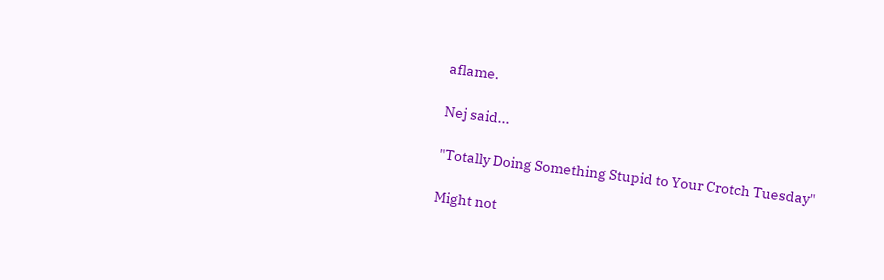aflame.

Nej said...

"Totally Doing Something Stupid to Your Crotch Tuesday"

Might not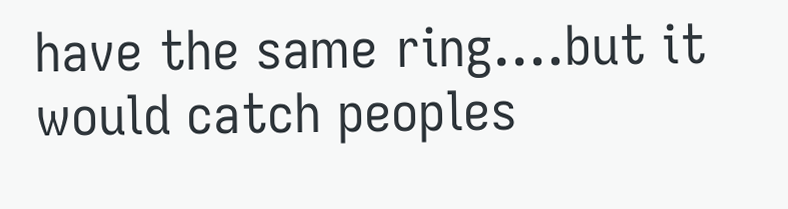have the same ring....but it would catch peoples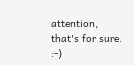attention, that's for sure. :-)